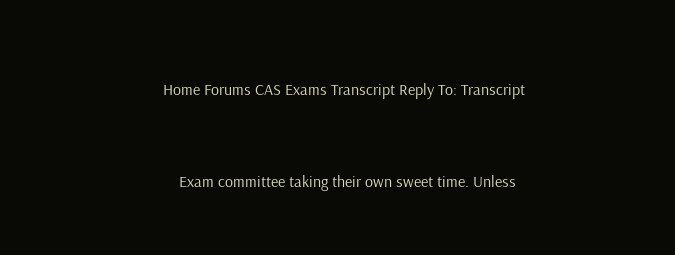Home Forums CAS Exams Transcript Reply To: Transcript


    Exam committee taking their own sweet time. Unless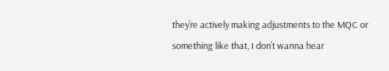they’re actively making adjustments to the MQC or something like that, I don’t wanna hear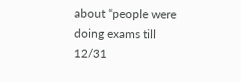about “people were doing exams till 12/31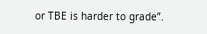or TBE is harder to grade”.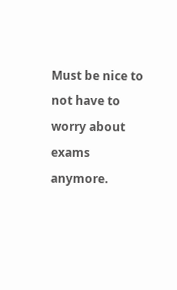Must be nice to not have to worry about exams anymore.